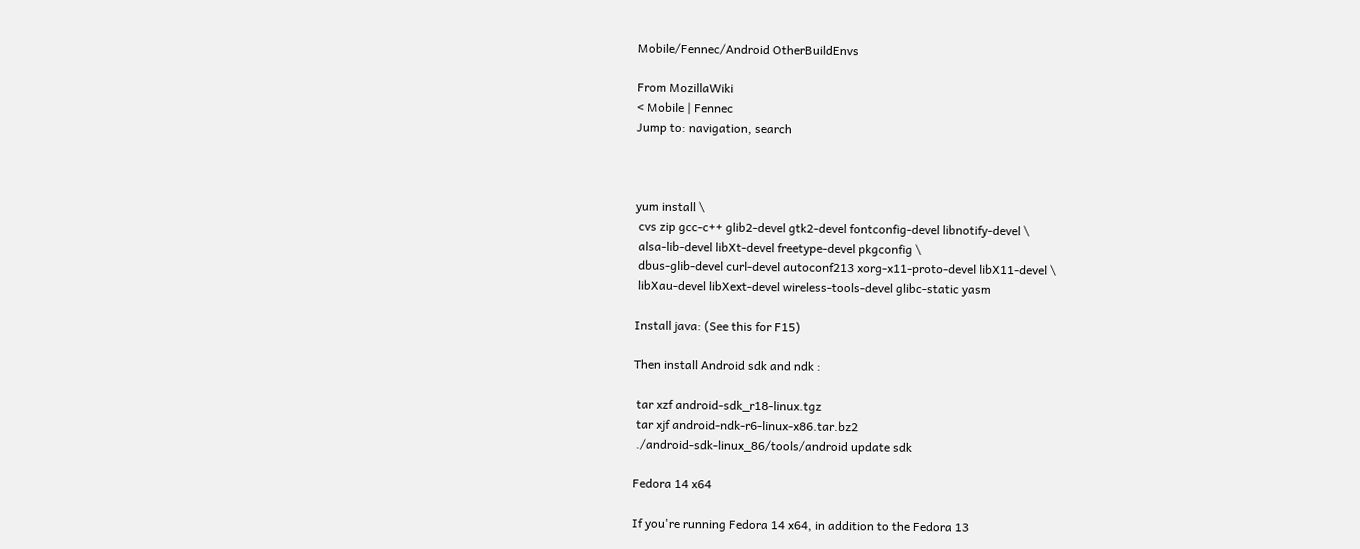Mobile/Fennec/Android OtherBuildEnvs

From MozillaWiki
< Mobile | Fennec
Jump to: navigation, search



yum install \
 cvs zip gcc-c++ glib2-devel gtk2-devel fontconfig-devel libnotify-devel \
 alsa-lib-devel libXt-devel freetype-devel pkgconfig \
 dbus-glib-devel curl-devel autoconf213 xorg-x11-proto-devel libX11-devel \
 libXau-devel libXext-devel wireless-tools-devel glibc-static yasm

Install java: (See this for F15)

Then install Android sdk and ndk :

 tar xzf android-sdk_r18-linux.tgz
 tar xjf android-ndk-r6-linux-x86.tar.bz2
 ./android-sdk-linux_86/tools/android update sdk

Fedora 14 x64

If you're running Fedora 14 x64, in addition to the Fedora 13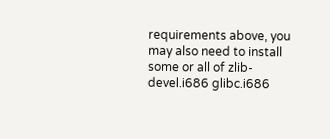requirements above, you may also need to install some or all of zlib-devel.i686 glibc.i686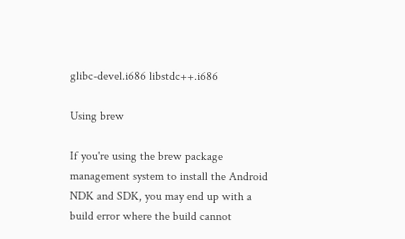glibc-devel.i686 libstdc++.i686

Using brew

If you're using the brew package management system to install the Android NDK and SDK, you may end up with a build error where the build cannot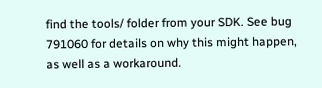find the tools/ folder from your SDK. See bug 791060 for details on why this might happen, as well as a workaround.